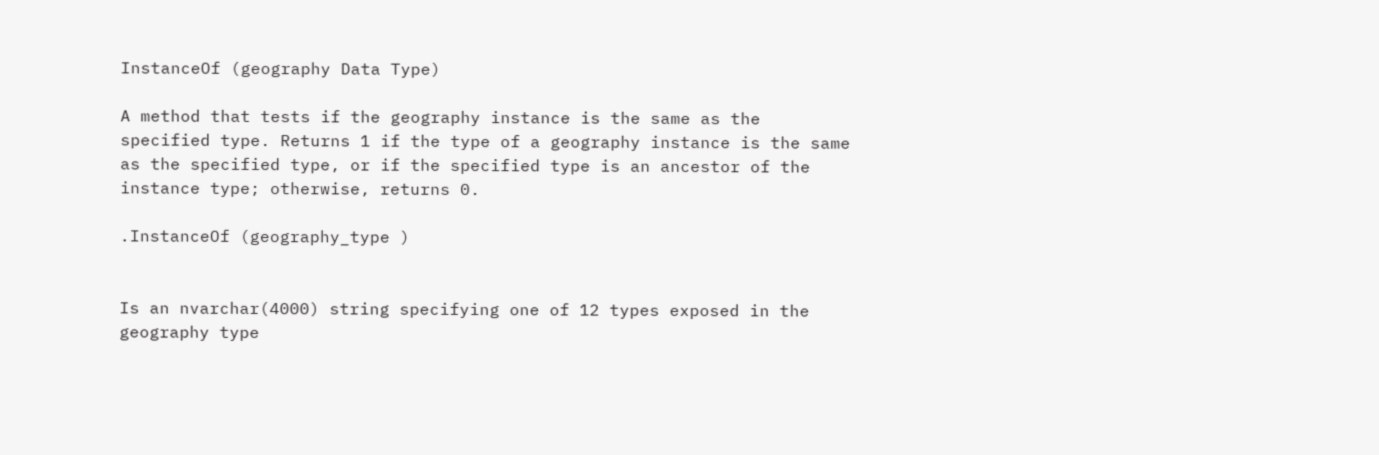InstanceOf (geography Data Type)

A method that tests if the geography instance is the same as the specified type. Returns 1 if the type of a geography instance is the same as the specified type, or if the specified type is an ancestor of the instance type; otherwise, returns 0.

.InstanceOf (geography_type )


Is an nvarchar(4000) string specifying one of 12 types exposed in the geography type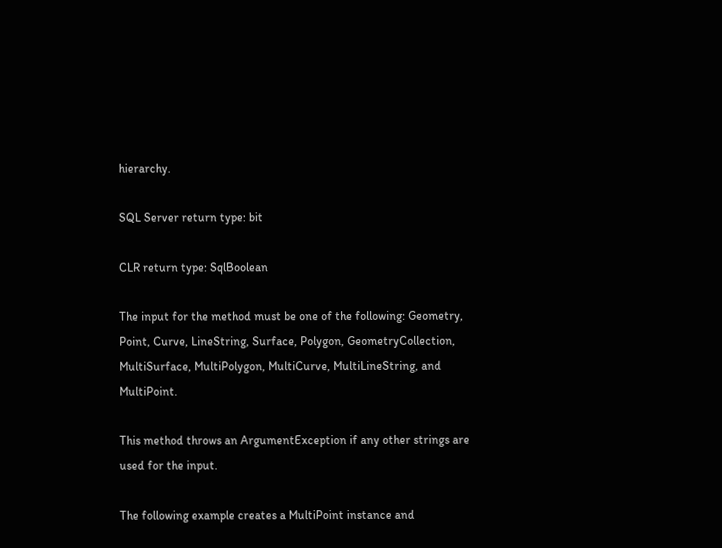hierarchy.

SQL Server return type: bit

CLR return type: SqlBoolean

The input for the method must be one of the following: Geometry, Point, Curve, LineString, Surface, Polygon, GeometryCollection, MultiSurface, MultiPolygon, MultiCurve, MultiLineString, and MultiPoint.

This method throws an ArgumentException if any other strings are used for the input.

The following example creates a MultiPoint instance and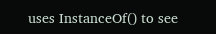uses InstanceOf() to see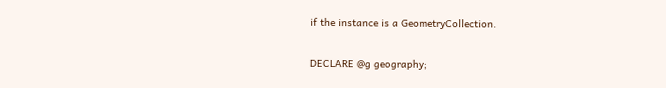if the instance is a GeometryCollection.

DECLARE @g geography;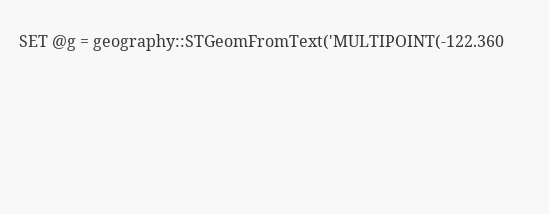SET @g = geography::STGeomFromText('MULTIPOINT(-122.360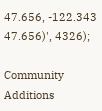47.656, -122.343 47.656)', 4326);

Community Additions